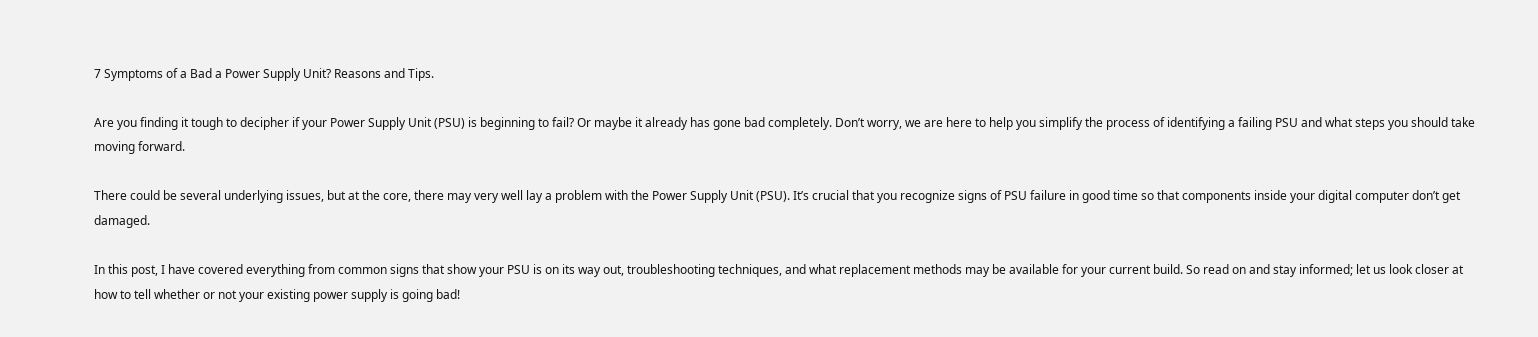7 Symptoms of a Bad a Power Supply Unit? Reasons and Tips.

Are you finding it tough to decipher if your Power Supply Unit (PSU) is beginning to fail? Or maybe it already has gone bad completely. Don’t worry, we are here to help you simplify the process of identifying a failing PSU and what steps you should take moving forward.

There could be several underlying issues, but at the core, there may very well lay a problem with the Power Supply Unit (PSU). It’s crucial that you recognize signs of PSU failure in good time so that components inside your digital computer don’t get damaged.

In this post, I have covered everything from common signs that show your PSU is on its way out, troubleshooting techniques, and what replacement methods may be available for your current build. So read on and stay informed; let us look closer at how to tell whether or not your existing power supply is going bad!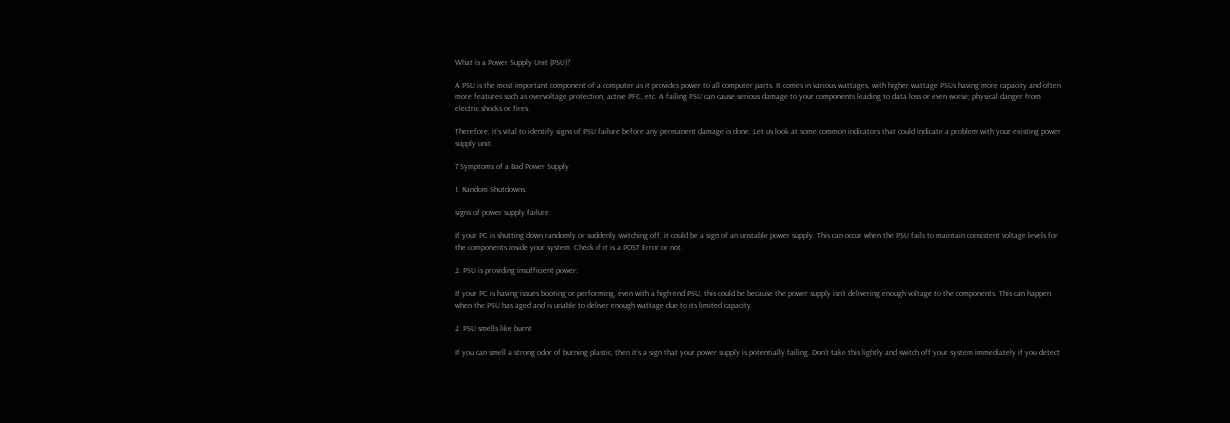What is a Power Supply Unit (PSU)?

A PSU is the most important component of a computer as it provides power to all computer parts. It comes in various wattages, with higher wattage PSUs having more capacity and often more features such as overvoltage protection, active PFC, etc. A failing PSU can cause serious damage to your components leading to data loss or even worse; physical danger from electric shocks or fires.

Therefore, it’s vital to identify signs of PSU failure before any permanent damage is done. Let us look at some common indicators that could indicate a problem with your existing power supply unit.

7 Symptoms of a Bad Power Supply

1. Random Shutdowns:

signs of power supply failure

If your PC is shutting down randomly or suddenly switching off, it could be a sign of an unstable power supply. This can occur when the PSU fails to maintain consistent voltage levels for the components inside your system. Check if it is a POST Error or not.

2. PSU is providing insufficient power:

If your PC is having issues booting or performing, even with a high-end PSU, this could be because the power supply isn’t delivering enough voltage to the components. This can happen when the PSU has aged and is unable to deliver enough wattage due to its limited capacity.

2. PSU smells like burnt

If you can smell a strong odor of burning plastic, then it’s a sign that your power supply is potentially failing. Don’t take this lightly and switch off your system immediately if you detect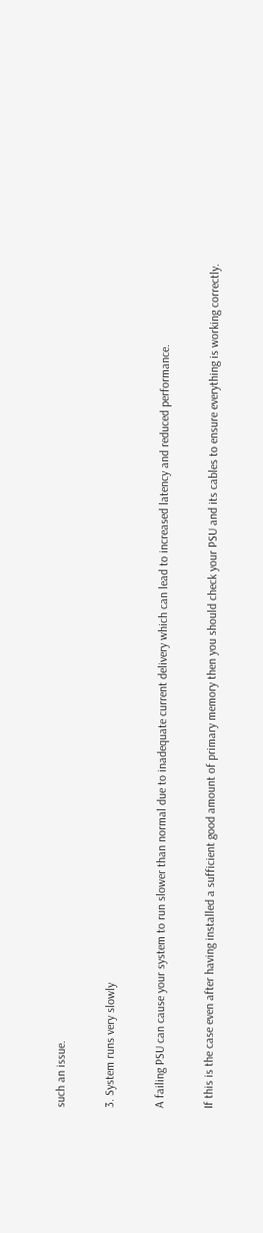such an issue.

3. System runs very slowly

A failing PSU can cause your system to run slower than normal due to inadequate current delivery which can lead to increased latency and reduced performance.

If this is the case even after having installed a sufficient good amount of primary memory then you should check your PSU and its cables to ensure everything is working correctly.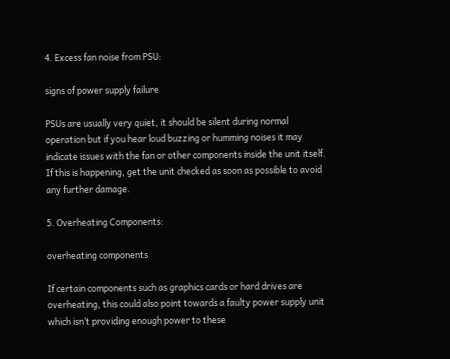4. Excess fan noise from PSU:

signs of power supply failure

PSUs are usually very quiet, it should be silent during normal operation but if you hear loud buzzing or humming noises it may indicate issues with the fan or other components inside the unit itself. If this is happening, get the unit checked as soon as possible to avoid any further damage.

5. Overheating Components:

overheating components

If certain components such as graphics cards or hard drives are overheating, this could also point towards a faulty power supply unit which isn’t providing enough power to these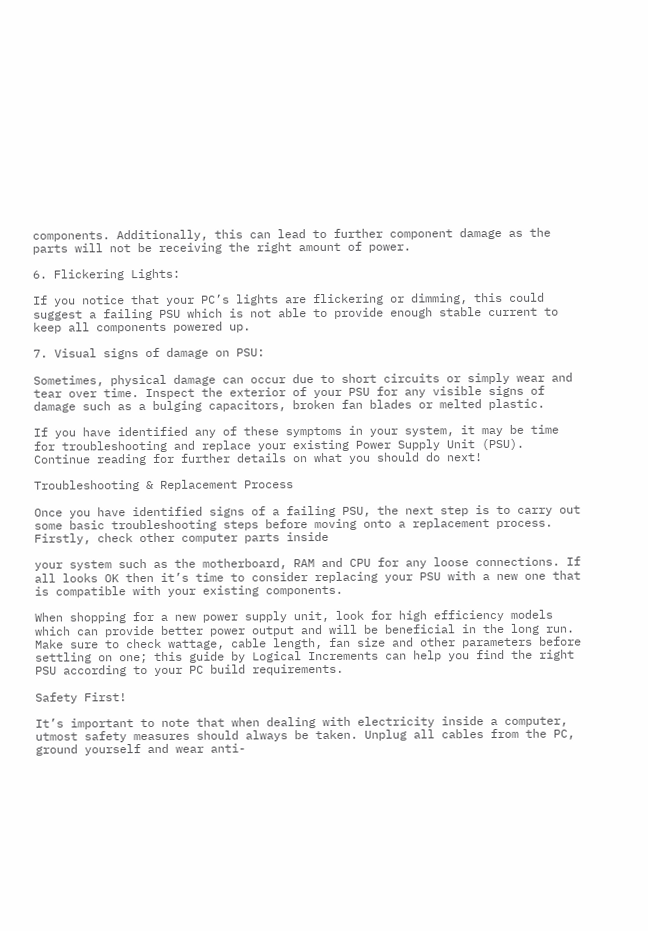components. Additionally, this can lead to further component damage as the parts will not be receiving the right amount of power.

6. Flickering Lights:

If you notice that your PC’s lights are flickering or dimming, this could suggest a failing PSU which is not able to provide enough stable current to keep all components powered up.

7. Visual signs of damage on PSU:

Sometimes, physical damage can occur due to short circuits or simply wear and tear over time. Inspect the exterior of your PSU for any visible signs of damage such as a bulging capacitors, broken fan blades or melted plastic.

If you have identified any of these symptoms in your system, it may be time for troubleshooting and replace your existing Power Supply Unit (PSU). Continue reading for further details on what you should do next!

Troubleshooting & Replacement Process

Once you have identified signs of a failing PSU, the next step is to carry out some basic troubleshooting steps before moving onto a replacement process. Firstly, check other computer parts inside

your system such as the motherboard, RAM and CPU for any loose connections. If all looks OK then it’s time to consider replacing your PSU with a new one that is compatible with your existing components.

When shopping for a new power supply unit, look for high efficiency models which can provide better power output and will be beneficial in the long run. Make sure to check wattage, cable length, fan size and other parameters before settling on one; this guide by Logical Increments can help you find the right PSU according to your PC build requirements.

Safety First!

It’s important to note that when dealing with electricity inside a computer, utmost safety measures should always be taken. Unplug all cables from the PC, ground yourself and wear anti-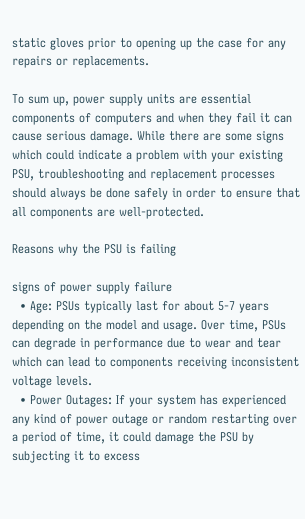static gloves prior to opening up the case for any repairs or replacements.

To sum up, power supply units are essential components of computers and when they fail it can cause serious damage. While there are some signs which could indicate a problem with your existing PSU, troubleshooting and replacement processes should always be done safely in order to ensure that all components are well-protected.

Reasons why the PSU is failing

signs of power supply failure
  • Age: PSUs typically last for about 5-7 years depending on the model and usage. Over time, PSUs can degrade in performance due to wear and tear which can lead to components receiving inconsistent voltage levels.
  • Power Outages: If your system has experienced any kind of power outage or random restarting over a period of time, it could damage the PSU by subjecting it to excess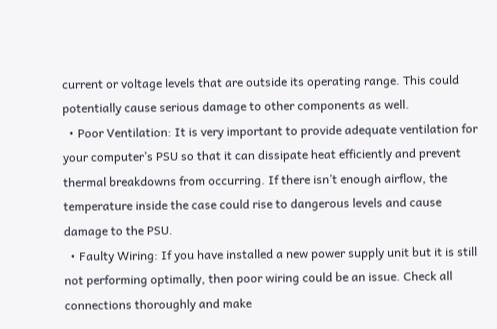current or voltage levels that are outside its operating range. This could potentially cause serious damage to other components as well.
  • Poor Ventilation: It is very important to provide adequate ventilation for your computer’s PSU so that it can dissipate heat efficiently and prevent thermal breakdowns from occurring. If there isn’t enough airflow, the temperature inside the case could rise to dangerous levels and cause damage to the PSU.
  • Faulty Wiring: If you have installed a new power supply unit but it is still not performing optimally, then poor wiring could be an issue. Check all connections thoroughly and make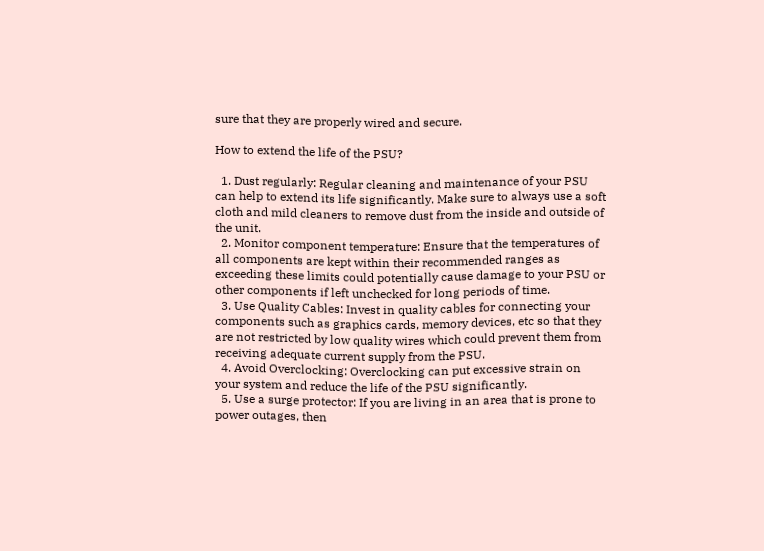sure that they are properly wired and secure.

How to extend the life of the PSU?

  1. Dust regularly: Regular cleaning and maintenance of your PSU can help to extend its life significantly. Make sure to always use a soft cloth and mild cleaners to remove dust from the inside and outside of the unit.
  2. Monitor component temperature: Ensure that the temperatures of all components are kept within their recommended ranges as exceeding these limits could potentially cause damage to your PSU or other components if left unchecked for long periods of time.
  3. Use Quality Cables: Invest in quality cables for connecting your components such as graphics cards, memory devices, etc so that they are not restricted by low quality wires which could prevent them from receiving adequate current supply from the PSU.
  4. Avoid Overclocking: Overclocking can put excessive strain on your system and reduce the life of the PSU significantly.
  5. Use a surge protector: If you are living in an area that is prone to power outages, then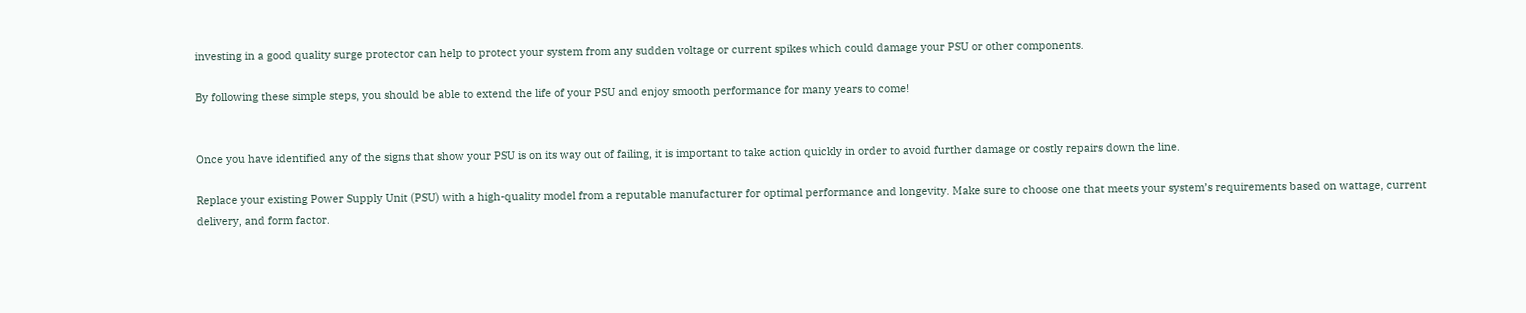investing in a good quality surge protector can help to protect your system from any sudden voltage or current spikes which could damage your PSU or other components.

By following these simple steps, you should be able to extend the life of your PSU and enjoy smooth performance for many years to come!


Once you have identified any of the signs that show your PSU is on its way out of failing, it is important to take action quickly in order to avoid further damage or costly repairs down the line.

Replace your existing Power Supply Unit (PSU) with a high-quality model from a reputable manufacturer for optimal performance and longevity. Make sure to choose one that meets your system’s requirements based on wattage, current delivery, and form factor.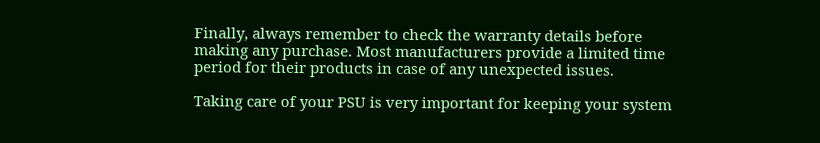Finally, always remember to check the warranty details before making any purchase. Most manufacturers provide a limited time period for their products in case of any unexpected issues.

Taking care of your PSU is very important for keeping your system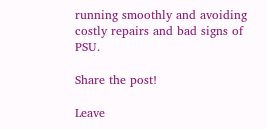running smoothly and avoiding costly repairs and bad signs of PSU.

Share the post!

Leave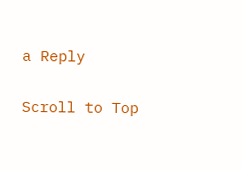a Reply

Scroll to Top